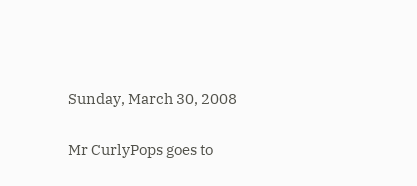Sunday, March 30, 2008

Mr CurlyPops goes to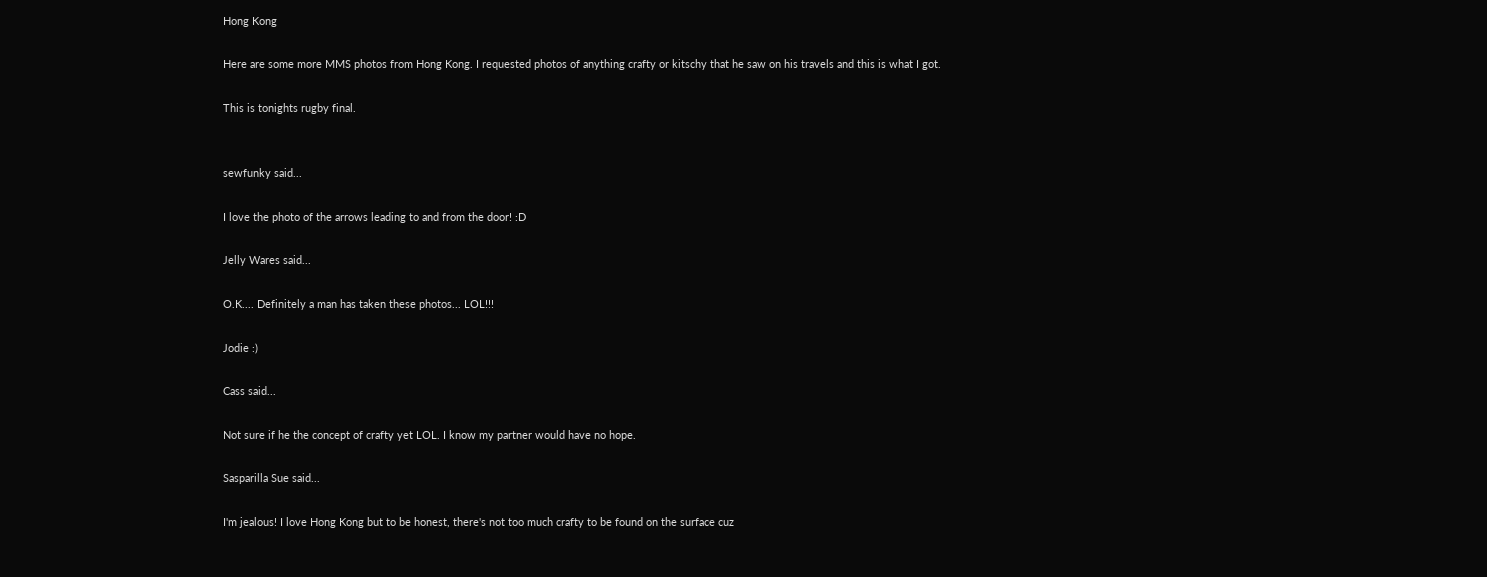Hong Kong

Here are some more MMS photos from Hong Kong. I requested photos of anything crafty or kitschy that he saw on his travels and this is what I got.

This is tonights rugby final.


sewfunky said...

I love the photo of the arrows leading to and from the door! :D

Jelly Wares said...

O.K.... Definitely a man has taken these photos... LOL!!!

Jodie :)

Cass said...

Not sure if he the concept of crafty yet LOL. I know my partner would have no hope.

Sasparilla Sue said...

I'm jealous! I love Hong Kong but to be honest, there's not too much crafty to be found on the surface cuz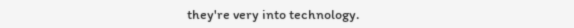they're very into technology.